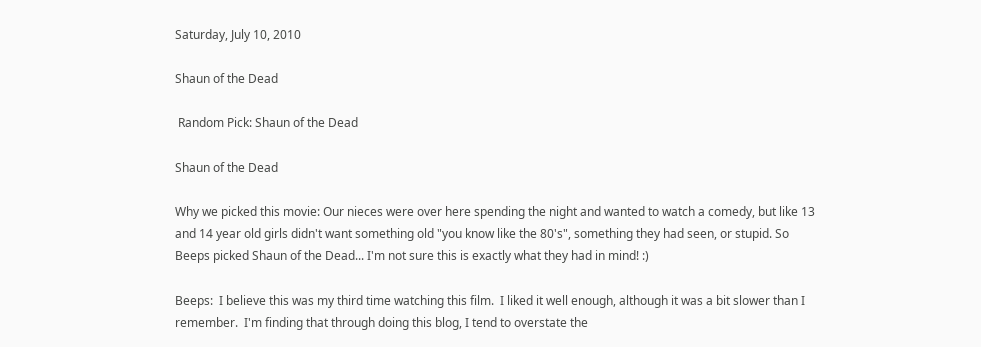Saturday, July 10, 2010

Shaun of the Dead

 Random Pick: Shaun of the Dead

Shaun of the Dead

Why we picked this movie: Our nieces were over here spending the night and wanted to watch a comedy, but like 13 and 14 year old girls didn't want something old "you know like the 80's", something they had seen, or stupid. So Beeps picked Shaun of the Dead... I'm not sure this is exactly what they had in mind! :)

Beeps:  I believe this was my third time watching this film.  I liked it well enough, although it was a bit slower than I remember.  I'm finding that through doing this blog, I tend to overstate the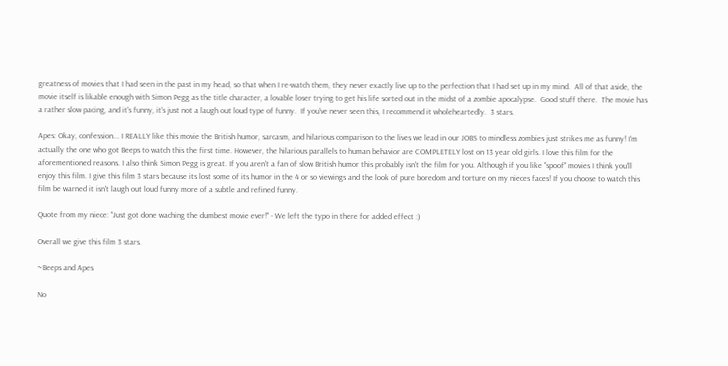greatness of movies that I had seen in the past in my head, so that when I re-watch them, they never exactly live up to the perfection that I had set up in my mind.  All of that aside, the movie itself is likable enough with Simon Pegg as the title character, a lovable loser trying to get his life sorted out in the midst of a zombie apocalypse.  Good stuff there.  The movie has a rather slow pacing, and it's funny, it's just not a laugh out loud type of funny.  If you've never seen this, I recommend it wholeheartedly.  3 stars.

Apes: Okay, confession... I REALLY like this movie the British humor, sarcasm, and hilarious comparison to the lives we lead in our JOBS to mindless zombies just strikes me as funny! I'm actually the one who got Beeps to watch this the first time. However, the hilarious parallels to human behavior are COMPLETELY lost on 13 year old girls. I love this film for the aforementioned reasons. I also think Simon Pegg is great. If you aren't a fan of slow British humor this probably isn't the film for you. Although if you like "spoof" movies I think you'll enjoy this film. I give this film 3 stars because its lost some of its humor in the 4 or so viewings and the look of pure boredom and torture on my nieces faces! If you choose to watch this film be warned it isn't laugh out loud funny more of a subtle and refined funny.

Quote from my niece: "Just got done waching the dumbest movie ever!" - We left the typo in there for added effect :)

Overall we give this film 3 stars.

~Beeps and Apes

No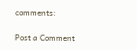comments:

Post a Comment